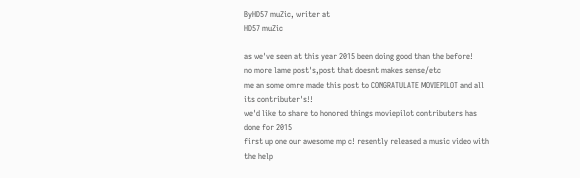ByHD57 muZic, writer at
HD57 muZic

as we've seen at this year 2015 been doing good than the before!
no more lame post's,post that doesnt makes sense/etc
me an some omre made this post to CONGRATULATE MOVIEPILOT and all its contributer's!!
we'd like to share to honored things moviepilot contributers has done for 2015
first up one our awesome mp c! resently released a music video with the help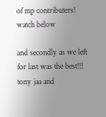of mp contributers!
watch below

and secondly as we left for last was the best!!!
tony jaa and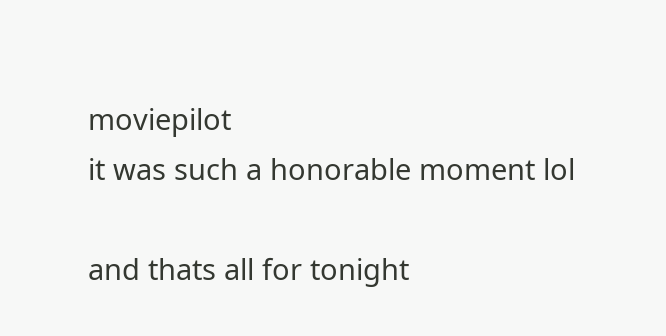moviepilot
it was such a honorable moment lol

and thats all for tonight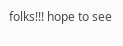folks!!! hope to see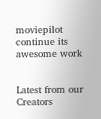moviepilot continue its awesome work


Latest from our Creators